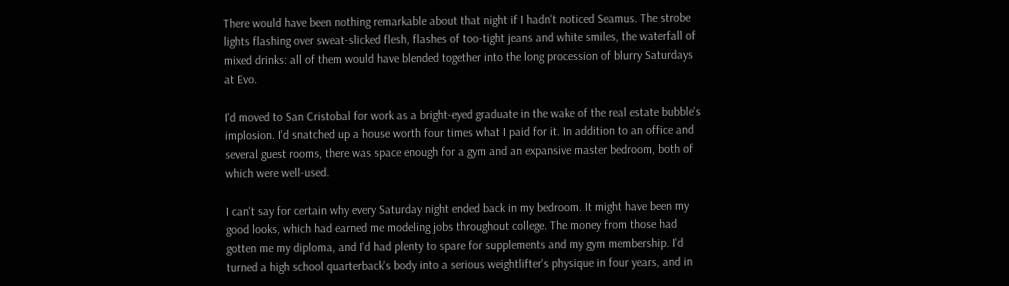There would have been nothing remarkable about that night if I hadn't noticed Seamus. The strobe lights flashing over sweat-slicked flesh, flashes of too-tight jeans and white smiles, the waterfall of mixed drinks: all of them would have blended together into the long procession of blurry Saturdays at Evo.

I'd moved to San Cristobal for work as a bright-eyed graduate in the wake of the real estate bubble's implosion. I'd snatched up a house worth four times what I paid for it. In addition to an office and several guest rooms, there was space enough for a gym and an expansive master bedroom, both of which were well-used.

I can't say for certain why every Saturday night ended back in my bedroom. It might have been my good looks, which had earned me modeling jobs throughout college. The money from those had gotten me my diploma, and I'd had plenty to spare for supplements and my gym membership. I'd turned a high school quarterback's body into a serious weightlifter's physique in four years, and in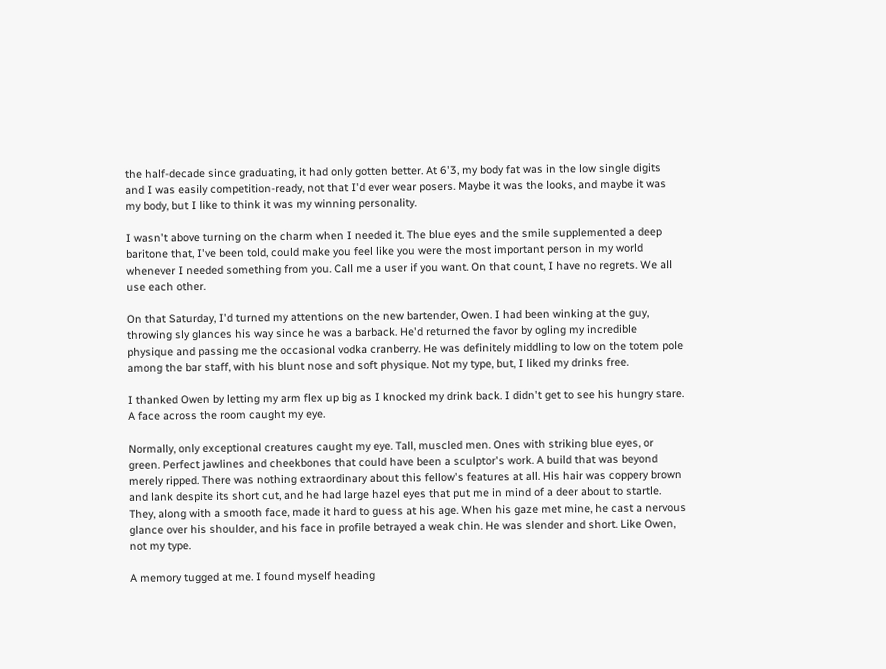the half-decade since graduating, it had only gotten better. At 6'3, my body fat was in the low single digits and I was easily competition-ready, not that I'd ever wear posers. Maybe it was the looks, and maybe it was my body, but I like to think it was my winning personality.

I wasn't above turning on the charm when I needed it. The blue eyes and the smile supplemented a deep baritone that, I've been told, could make you feel like you were the most important person in my world whenever I needed something from you. Call me a user if you want. On that count, I have no regrets. We all use each other.

On that Saturday, I'd turned my attentions on the new bartender, Owen. I had been winking at the guy, throwing sly glances his way since he was a barback. He'd returned the favor by ogling my incredible physique and passing me the occasional vodka cranberry. He was definitely middling to low on the totem pole among the bar staff, with his blunt nose and soft physique. Not my type, but, I liked my drinks free.

I thanked Owen by letting my arm flex up big as I knocked my drink back. I didn't get to see his hungry stare. A face across the room caught my eye.

Normally, only exceptional creatures caught my eye. Tall, muscled men. Ones with striking blue eyes, or green. Perfect jawlines and cheekbones that could have been a sculptor's work. A build that was beyond merely ripped. There was nothing extraordinary about this fellow's features at all. His hair was coppery brown and lank despite its short cut, and he had large hazel eyes that put me in mind of a deer about to startle. They, along with a smooth face, made it hard to guess at his age. When his gaze met mine, he cast a nervous glance over his shoulder, and his face in profile betrayed a weak chin. He was slender and short. Like Owen, not my type.

A memory tugged at me. I found myself heading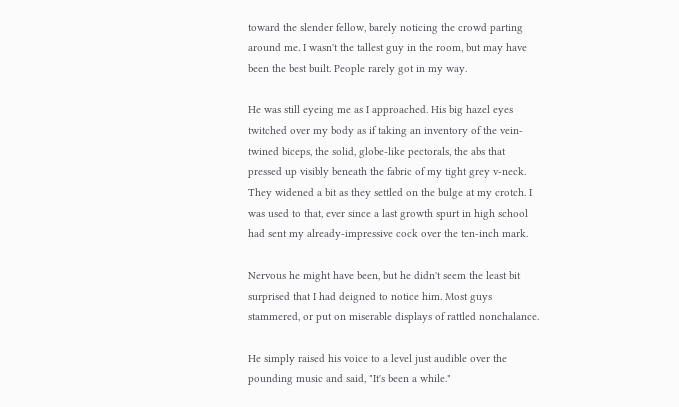toward the slender fellow, barely noticing the crowd parting around me. I wasn't the tallest guy in the room, but may have been the best built. People rarely got in my way.

He was still eyeing me as I approached. His big hazel eyes twitched over my body as if taking an inventory of the vein-twined biceps, the solid, globe-like pectorals, the abs that pressed up visibly beneath the fabric of my tight grey v-neck. They widened a bit as they settled on the bulge at my crotch. I was used to that, ever since a last growth spurt in high school had sent my already-impressive cock over the ten-inch mark.

Nervous he might have been, but he didn't seem the least bit surprised that I had deigned to notice him. Most guys stammered, or put on miserable displays of rattled nonchalance.

He simply raised his voice to a level just audible over the pounding music and said, "It's been a while."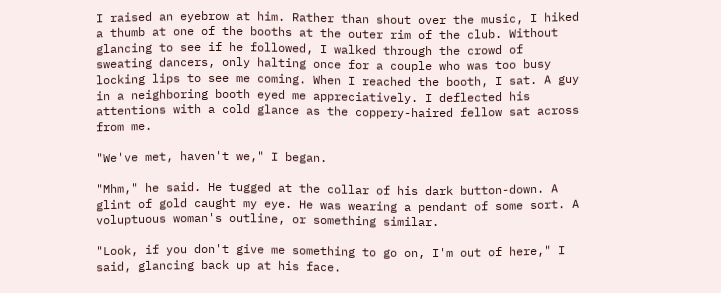I raised an eyebrow at him. Rather than shout over the music, I hiked a thumb at one of the booths at the outer rim of the club. Without glancing to see if he followed, I walked through the crowd of sweating dancers, only halting once for a couple who was too busy locking lips to see me coming. When I reached the booth, I sat. A guy in a neighboring booth eyed me appreciatively. I deflected his attentions with a cold glance as the coppery-haired fellow sat across from me.

"We've met, haven't we," I began.

"Mhm," he said. He tugged at the collar of his dark button-down. A glint of gold caught my eye. He was wearing a pendant of some sort. A voluptuous woman's outline, or something similar.

"Look, if you don't give me something to go on, I'm out of here," I said, glancing back up at his face.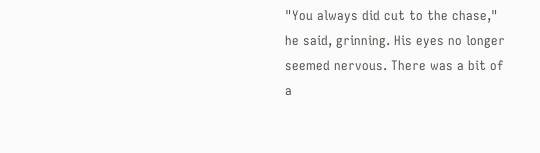"You always did cut to the chase," he said, grinning. His eyes no longer seemed nervous. There was a bit of a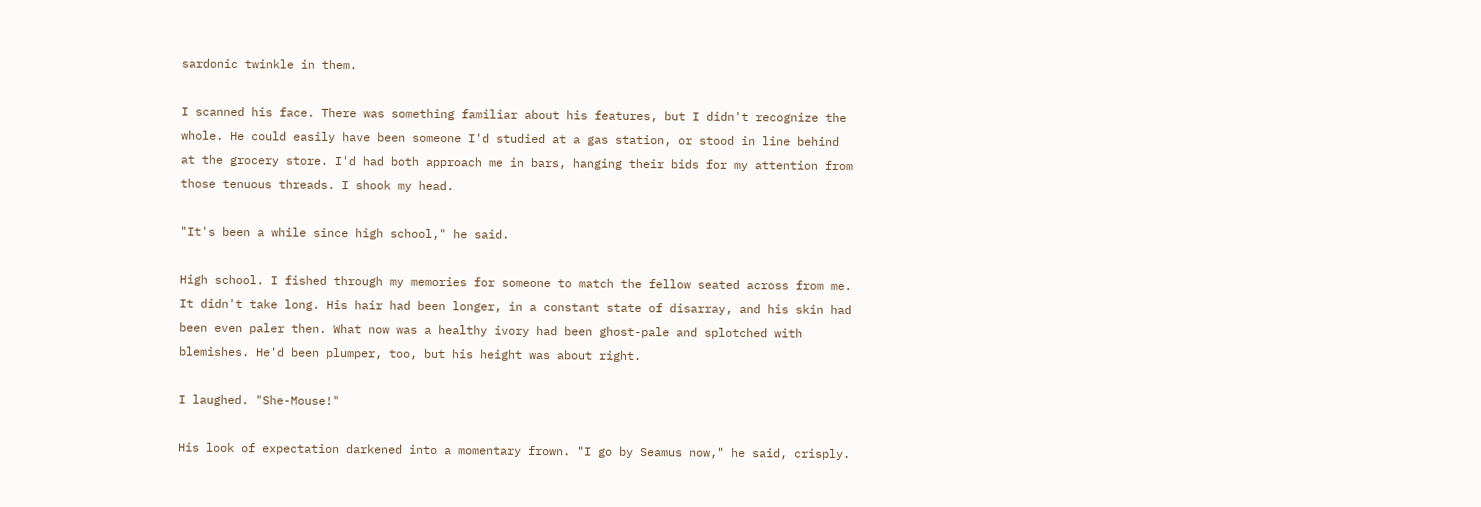sardonic twinkle in them.

I scanned his face. There was something familiar about his features, but I didn't recognize the whole. He could easily have been someone I'd studied at a gas station, or stood in line behind at the grocery store. I'd had both approach me in bars, hanging their bids for my attention from those tenuous threads. I shook my head.

"It's been a while since high school," he said.

High school. I fished through my memories for someone to match the fellow seated across from me. It didn't take long. His hair had been longer, in a constant state of disarray, and his skin had been even paler then. What now was a healthy ivory had been ghost-pale and splotched with blemishes. He'd been plumper, too, but his height was about right.

I laughed. "She-Mouse!"

His look of expectation darkened into a momentary frown. "I go by Seamus now," he said, crisply.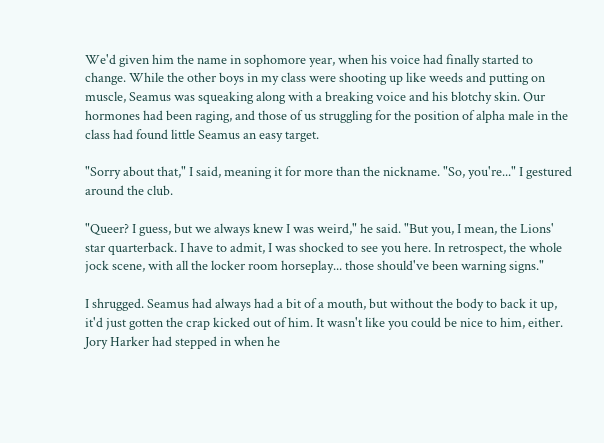We'd given him the name in sophomore year, when his voice had finally started to change. While the other boys in my class were shooting up like weeds and putting on muscle, Seamus was squeaking along with a breaking voice and his blotchy skin. Our hormones had been raging, and those of us struggling for the position of alpha male in the class had found little Seamus an easy target.

"Sorry about that," I said, meaning it for more than the nickname. "So, you're..." I gestured around the club.

"Queer? I guess, but we always knew I was weird," he said. "But you, I mean, the Lions' star quarterback. I have to admit, I was shocked to see you here. In retrospect, the whole jock scene, with all the locker room horseplay... those should've been warning signs."

I shrugged. Seamus had always had a bit of a mouth, but without the body to back it up, it'd just gotten the crap kicked out of him. It wasn't like you could be nice to him, either. Jory Harker had stepped in when he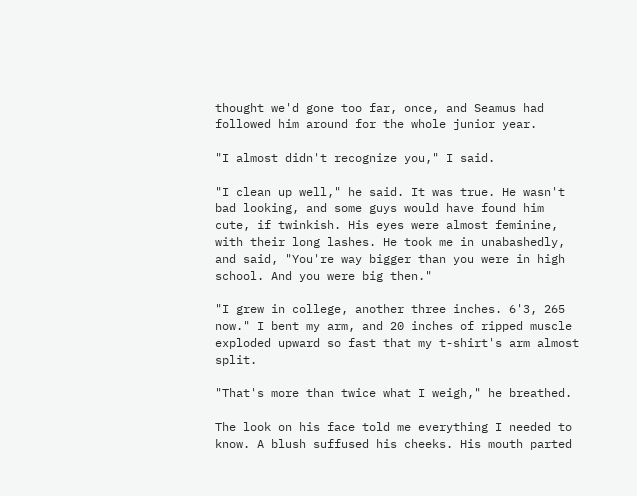thought we'd gone too far, once, and Seamus had followed him around for the whole junior year.

"I almost didn't recognize you," I said.

"I clean up well," he said. It was true. He wasn't bad looking, and some guys would have found him cute, if twinkish. His eyes were almost feminine, with their long lashes. He took me in unabashedly, and said, "You're way bigger than you were in high school. And you were big then."

"I grew in college, another three inches. 6'3, 265 now." I bent my arm, and 20 inches of ripped muscle exploded upward so fast that my t-shirt's arm almost split.

"That's more than twice what I weigh," he breathed.

The look on his face told me everything I needed to know. A blush suffused his cheeks. His mouth parted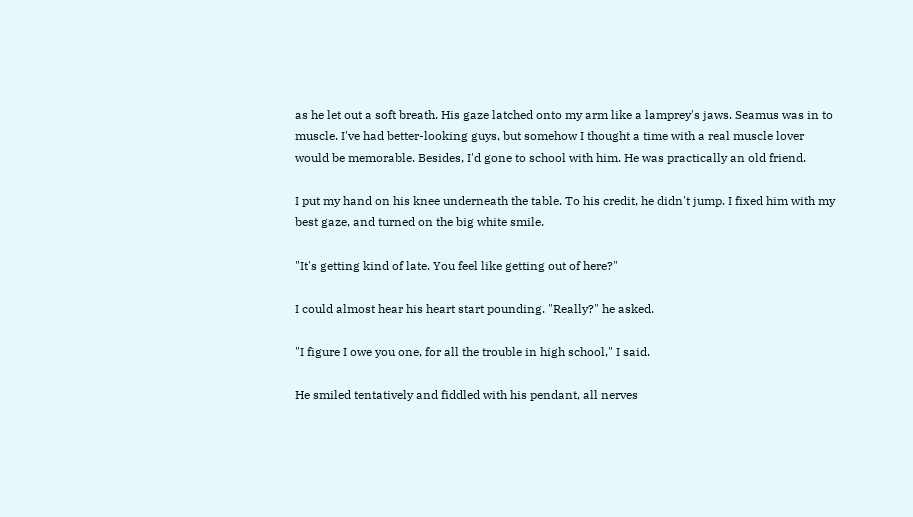as he let out a soft breath. His gaze latched onto my arm like a lamprey's jaws. Seamus was in to muscle. I've had better-looking guys, but somehow I thought a time with a real muscle lover would be memorable. Besides, I'd gone to school with him. He was practically an old friend.

I put my hand on his knee underneath the table. To his credit, he didn't jump. I fixed him with my best gaze, and turned on the big white smile.

"It's getting kind of late. You feel like getting out of here?"

I could almost hear his heart start pounding. "Really?" he asked.

"I figure I owe you one, for all the trouble in high school," I said.

He smiled tentatively and fiddled with his pendant, all nerves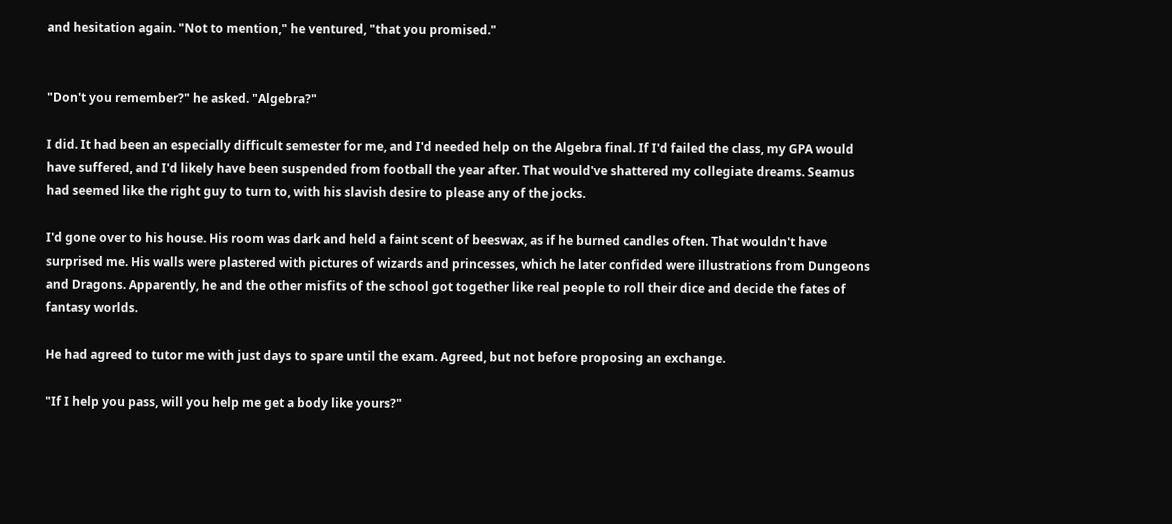and hesitation again. "Not to mention," he ventured, "that you promised."


"Don't you remember?" he asked. "Algebra?"

I did. It had been an especially difficult semester for me, and I'd needed help on the Algebra final. If I'd failed the class, my GPA would have suffered, and I'd likely have been suspended from football the year after. That would've shattered my collegiate dreams. Seamus had seemed like the right guy to turn to, with his slavish desire to please any of the jocks.

I'd gone over to his house. His room was dark and held a faint scent of beeswax, as if he burned candles often. That wouldn't have surprised me. His walls were plastered with pictures of wizards and princesses, which he later confided were illustrations from Dungeons and Dragons. Apparently, he and the other misfits of the school got together like real people to roll their dice and decide the fates of fantasy worlds.

He had agreed to tutor me with just days to spare until the exam. Agreed, but not before proposing an exchange.

"If I help you pass, will you help me get a body like yours?"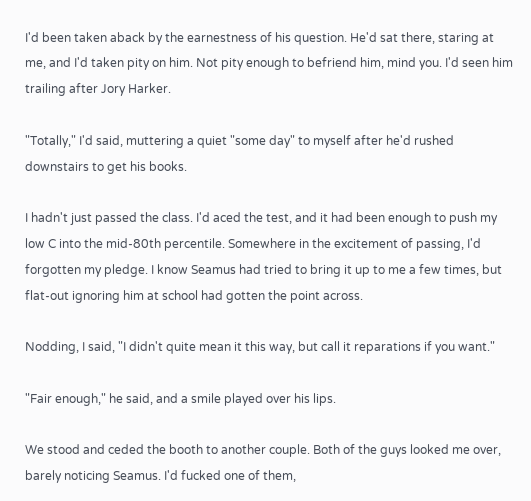I'd been taken aback by the earnestness of his question. He'd sat there, staring at me, and I'd taken pity on him. Not pity enough to befriend him, mind you. I'd seen him trailing after Jory Harker.

"Totally," I'd said, muttering a quiet "some day" to myself after he'd rushed downstairs to get his books.

I hadn't just passed the class. I'd aced the test, and it had been enough to push my low C into the mid-80th percentile. Somewhere in the excitement of passing, I'd forgotten my pledge. I know Seamus had tried to bring it up to me a few times, but flat-out ignoring him at school had gotten the point across.

Nodding, I said, "I didn't quite mean it this way, but call it reparations if you want."

"Fair enough," he said, and a smile played over his lips.

We stood and ceded the booth to another couple. Both of the guys looked me over, barely noticing Seamus. I'd fucked one of them,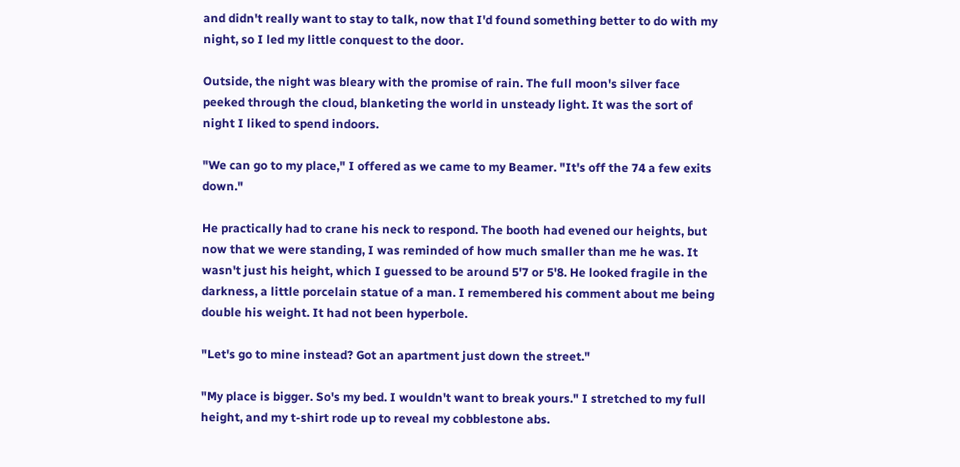and didn't really want to stay to talk, now that I'd found something better to do with my night, so I led my little conquest to the door.

Outside, the night was bleary with the promise of rain. The full moon's silver face peeked through the cloud, blanketing the world in unsteady light. It was the sort of night I liked to spend indoors.

"We can go to my place," I offered as we came to my Beamer. "It's off the 74 a few exits down."

He practically had to crane his neck to respond. The booth had evened our heights, but now that we were standing, I was reminded of how much smaller than me he was. It wasn't just his height, which I guessed to be around 5'7 or 5'8. He looked fragile in the darkness, a little porcelain statue of a man. I remembered his comment about me being double his weight. It had not been hyperbole.

"Let's go to mine instead? Got an apartment just down the street."

"My place is bigger. So's my bed. I wouldn't want to break yours." I stretched to my full height, and my t-shirt rode up to reveal my cobblestone abs.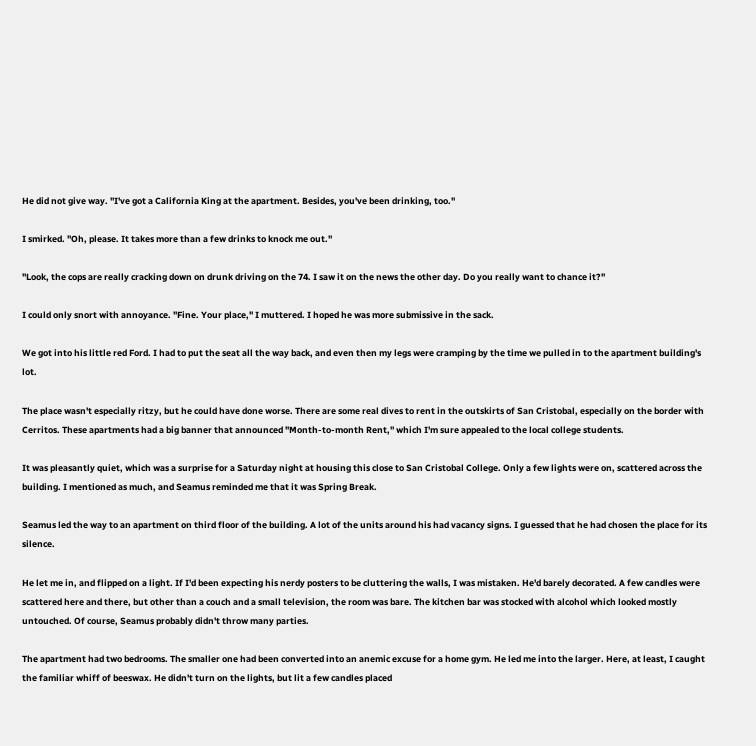He did not give way. "I've got a California King at the apartment. Besides, you've been drinking, too."

I smirked. "Oh, please. It takes more than a few drinks to knock me out."

"Look, the cops are really cracking down on drunk driving on the 74. I saw it on the news the other day. Do you really want to chance it?"

I could only snort with annoyance. "Fine. Your place," I muttered. I hoped he was more submissive in the sack.

We got into his little red Ford. I had to put the seat all the way back, and even then my legs were cramping by the time we pulled in to the apartment building's lot.

The place wasn't especially ritzy, but he could have done worse. There are some real dives to rent in the outskirts of San Cristobal, especially on the border with Cerritos. These apartments had a big banner that announced "Month-to-month Rent," which I'm sure appealed to the local college students.

It was pleasantly quiet, which was a surprise for a Saturday night at housing this close to San Cristobal College. Only a few lights were on, scattered across the building. I mentioned as much, and Seamus reminded me that it was Spring Break.

Seamus led the way to an apartment on third floor of the building. A lot of the units around his had vacancy signs. I guessed that he had chosen the place for its silence.

He let me in, and flipped on a light. If I'd been expecting his nerdy posters to be cluttering the walls, I was mistaken. He'd barely decorated. A few candles were scattered here and there, but other than a couch and a small television, the room was bare. The kitchen bar was stocked with alcohol which looked mostly untouched. Of course, Seamus probably didn't throw many parties.

The apartment had two bedrooms. The smaller one had been converted into an anemic excuse for a home gym. He led me into the larger. Here, at least, I caught the familiar whiff of beeswax. He didn't turn on the lights, but lit a few candles placed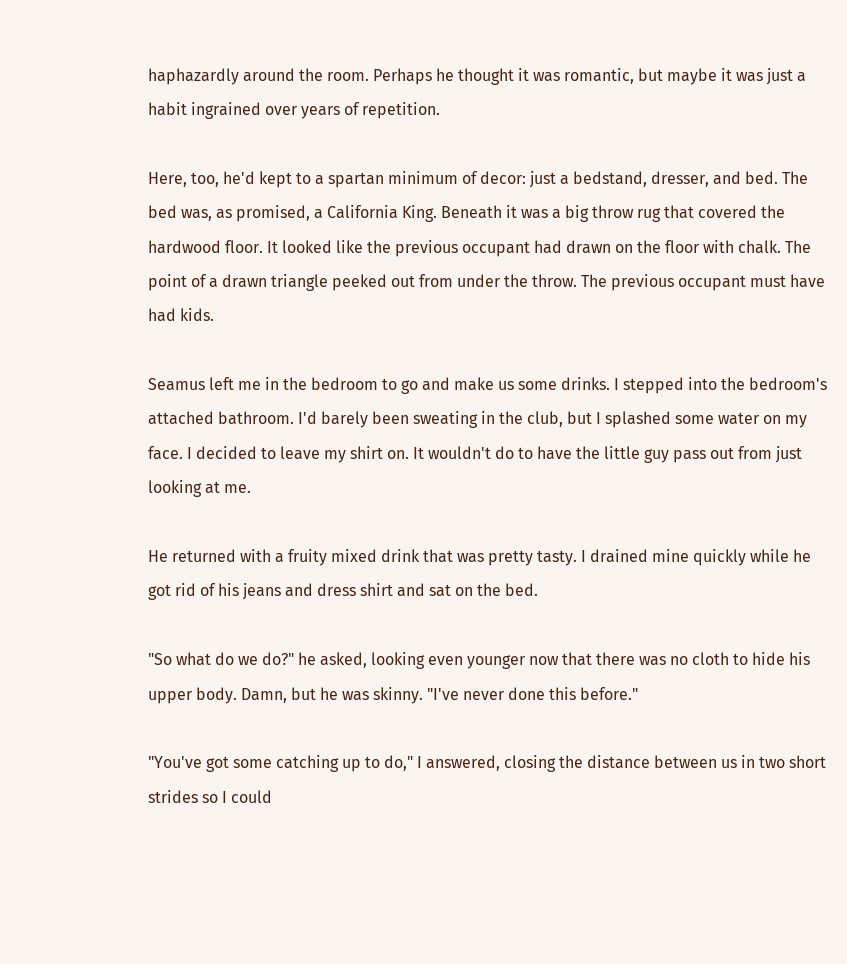haphazardly around the room. Perhaps he thought it was romantic, but maybe it was just a habit ingrained over years of repetition.

Here, too, he'd kept to a spartan minimum of decor: just a bedstand, dresser, and bed. The bed was, as promised, a California King. Beneath it was a big throw rug that covered the hardwood floor. It looked like the previous occupant had drawn on the floor with chalk. The point of a drawn triangle peeked out from under the throw. The previous occupant must have had kids.

Seamus left me in the bedroom to go and make us some drinks. I stepped into the bedroom's attached bathroom. I'd barely been sweating in the club, but I splashed some water on my face. I decided to leave my shirt on. It wouldn't do to have the little guy pass out from just looking at me.

He returned with a fruity mixed drink that was pretty tasty. I drained mine quickly while he got rid of his jeans and dress shirt and sat on the bed.

"So what do we do?" he asked, looking even younger now that there was no cloth to hide his upper body. Damn, but he was skinny. "I've never done this before."

"You've got some catching up to do," I answered, closing the distance between us in two short strides so I could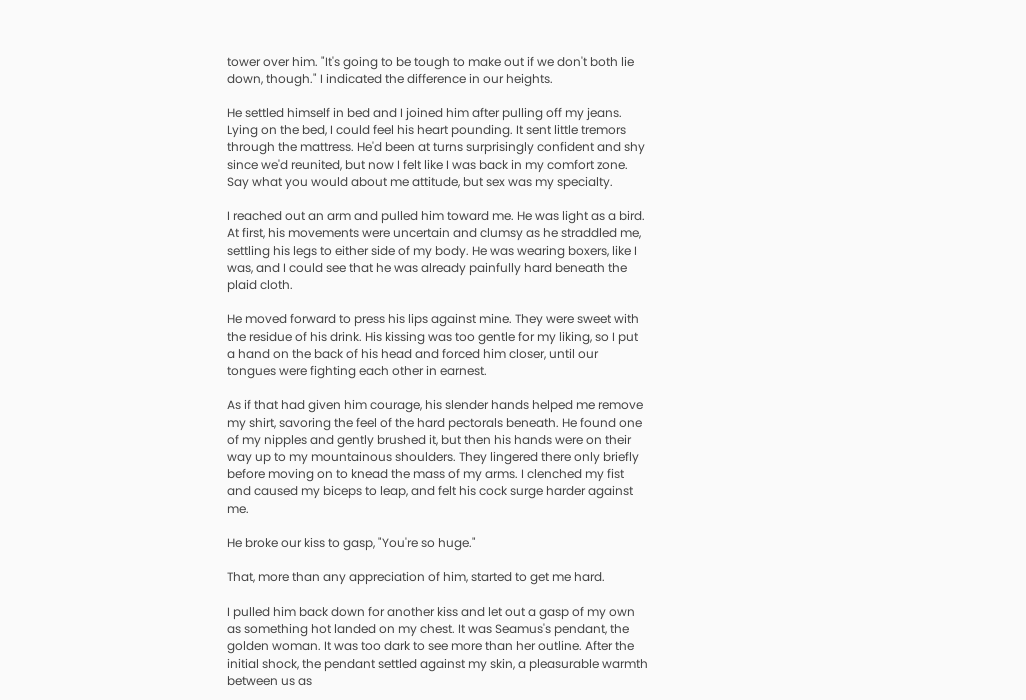tower over him. "It's going to be tough to make out if we don't both lie down, though." I indicated the difference in our heights.

He settled himself in bed and I joined him after pulling off my jeans. Lying on the bed, I could feel his heart pounding. It sent little tremors through the mattress. He'd been at turns surprisingly confident and shy since we'd reunited, but now I felt like I was back in my comfort zone. Say what you would about me attitude, but sex was my specialty.

I reached out an arm and pulled him toward me. He was light as a bird. At first, his movements were uncertain and clumsy as he straddled me, settling his legs to either side of my body. He was wearing boxers, like I was, and I could see that he was already painfully hard beneath the plaid cloth.

He moved forward to press his lips against mine. They were sweet with the residue of his drink. His kissing was too gentle for my liking, so I put a hand on the back of his head and forced him closer, until our tongues were fighting each other in earnest.

As if that had given him courage, his slender hands helped me remove my shirt, savoring the feel of the hard pectorals beneath. He found one of my nipples and gently brushed it, but then his hands were on their way up to my mountainous shoulders. They lingered there only briefly before moving on to knead the mass of my arms. I clenched my fist and caused my biceps to leap, and felt his cock surge harder against me.

He broke our kiss to gasp, "You're so huge."

That, more than any appreciation of him, started to get me hard.

I pulled him back down for another kiss and let out a gasp of my own as something hot landed on my chest. It was Seamus's pendant, the golden woman. It was too dark to see more than her outline. After the initial shock, the pendant settled against my skin, a pleasurable warmth between us as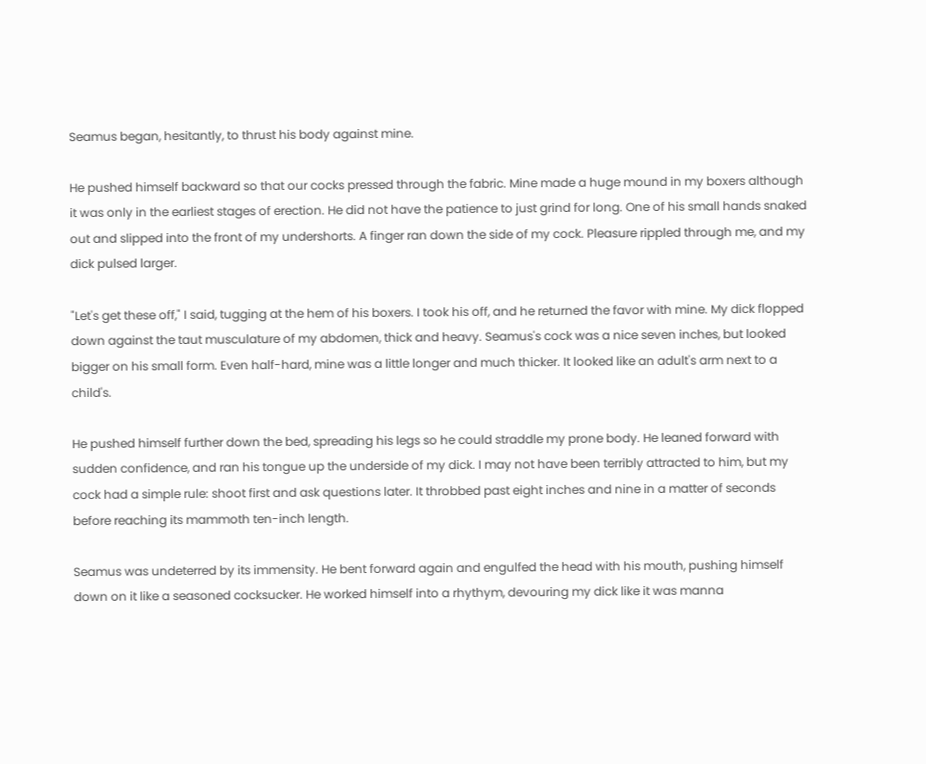Seamus began, hesitantly, to thrust his body against mine.

He pushed himself backward so that our cocks pressed through the fabric. Mine made a huge mound in my boxers although it was only in the earliest stages of erection. He did not have the patience to just grind for long. One of his small hands snaked out and slipped into the front of my undershorts. A finger ran down the side of my cock. Pleasure rippled through me, and my dick pulsed larger.

"Let's get these off," I said, tugging at the hem of his boxers. I took his off, and he returned the favor with mine. My dick flopped down against the taut musculature of my abdomen, thick and heavy. Seamus's cock was a nice seven inches, but looked bigger on his small form. Even half-hard, mine was a little longer and much thicker. It looked like an adult's arm next to a child's.

He pushed himself further down the bed, spreading his legs so he could straddle my prone body. He leaned forward with sudden confidence, and ran his tongue up the underside of my dick. I may not have been terribly attracted to him, but my cock had a simple rule: shoot first and ask questions later. It throbbed past eight inches and nine in a matter of seconds before reaching its mammoth ten-inch length.

Seamus was undeterred by its immensity. He bent forward again and engulfed the head with his mouth, pushing himself down on it like a seasoned cocksucker. He worked himself into a rhythym, devouring my dick like it was manna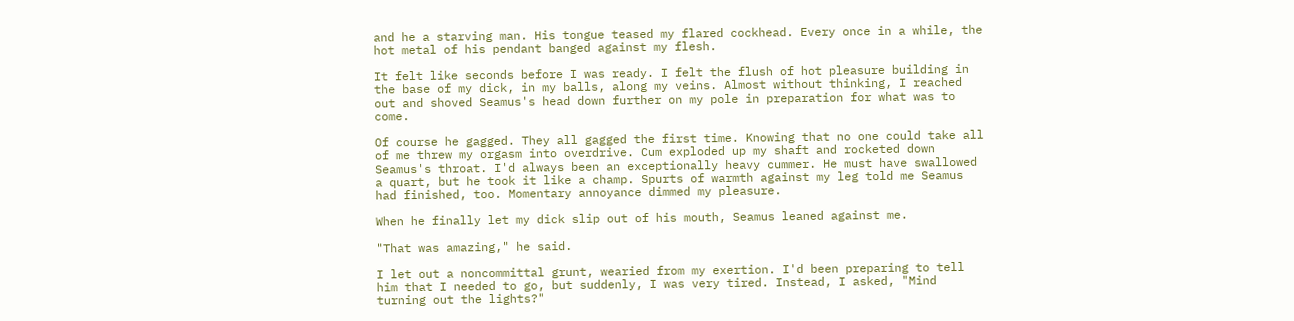and he a starving man. His tongue teased my flared cockhead. Every once in a while, the hot metal of his pendant banged against my flesh.

It felt like seconds before I was ready. I felt the flush of hot pleasure building in the base of my dick, in my balls, along my veins. Almost without thinking, I reached out and shoved Seamus's head down further on my pole in preparation for what was to come.

Of course he gagged. They all gagged the first time. Knowing that no one could take all of me threw my orgasm into overdrive. Cum exploded up my shaft and rocketed down Seamus's throat. I'd always been an exceptionally heavy cummer. He must have swallowed a quart, but he took it like a champ. Spurts of warmth against my leg told me Seamus had finished, too. Momentary annoyance dimmed my pleasure.

When he finally let my dick slip out of his mouth, Seamus leaned against me.

"That was amazing," he said.

I let out a noncommittal grunt, wearied from my exertion. I'd been preparing to tell him that I needed to go, but suddenly, I was very tired. Instead, I asked, "Mind turning out the lights?"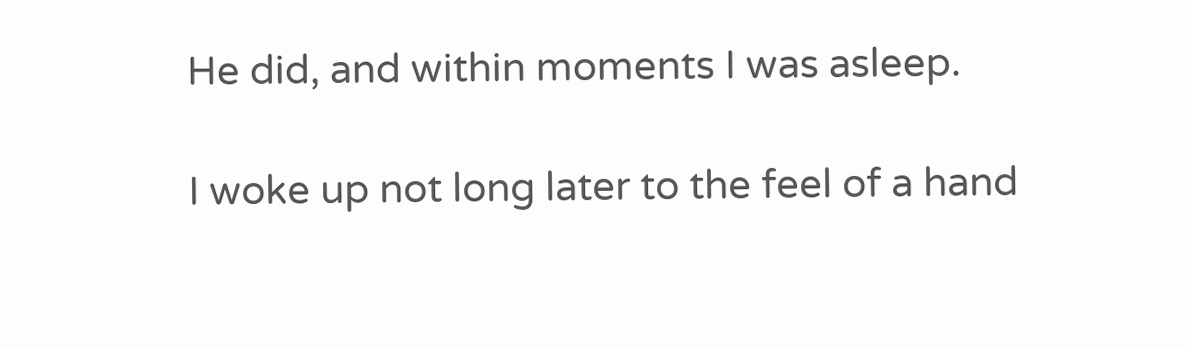He did, and within moments I was asleep.

I woke up not long later to the feel of a hand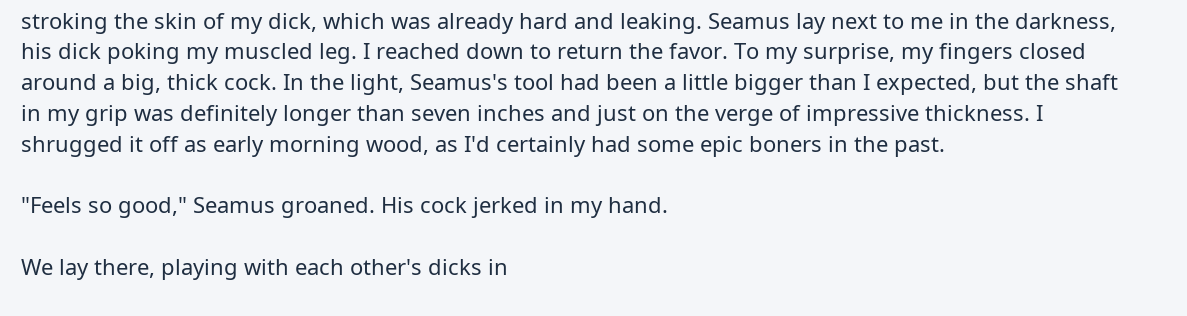stroking the skin of my dick, which was already hard and leaking. Seamus lay next to me in the darkness, his dick poking my muscled leg. I reached down to return the favor. To my surprise, my fingers closed around a big, thick cock. In the light, Seamus's tool had been a little bigger than I expected, but the shaft in my grip was definitely longer than seven inches and just on the verge of impressive thickness. I shrugged it off as early morning wood, as I'd certainly had some epic boners in the past.

"Feels so good," Seamus groaned. His cock jerked in my hand.

We lay there, playing with each other's dicks in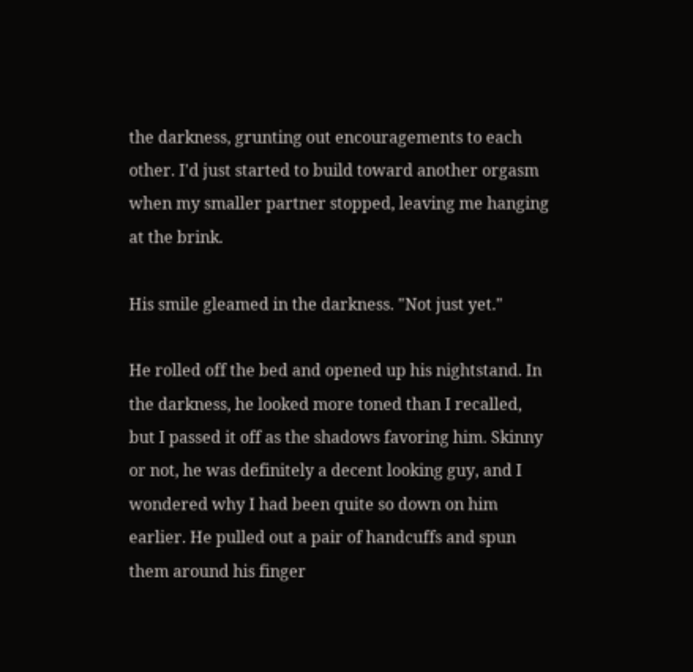the darkness, grunting out encouragements to each other. I'd just started to build toward another orgasm when my smaller partner stopped, leaving me hanging at the brink.

His smile gleamed in the darkness. "Not just yet."

He rolled off the bed and opened up his nightstand. In the darkness, he looked more toned than I recalled, but I passed it off as the shadows favoring him. Skinny or not, he was definitely a decent looking guy, and I wondered why I had been quite so down on him earlier. He pulled out a pair of handcuffs and spun them around his finger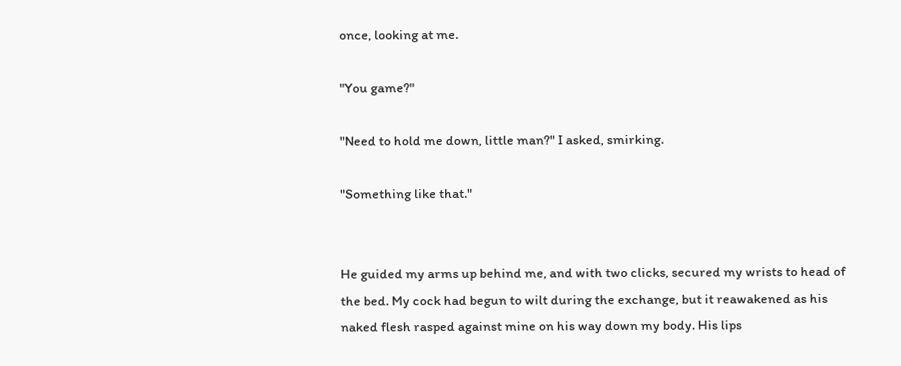once, looking at me.

"You game?"

"Need to hold me down, little man?" I asked, smirking.

"Something like that."


He guided my arms up behind me, and with two clicks, secured my wrists to head of the bed. My cock had begun to wilt during the exchange, but it reawakened as his naked flesh rasped against mine on his way down my body. His lips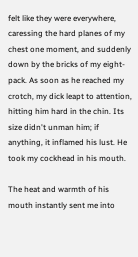felt like they were everywhere, caressing the hard planes of my chest one moment, and suddenly down by the bricks of my eight-pack. As soon as he reached my crotch, my dick leapt to attention, hitting him hard in the chin. Its size didn't unman him; if anything, it inflamed his lust. He took my cockhead in his mouth.

The heat and warmth of his mouth instantly sent me into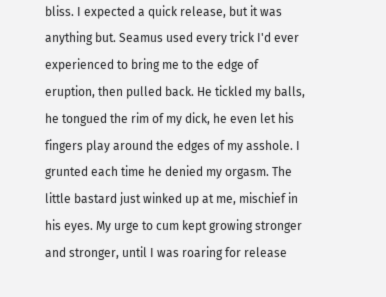bliss. I expected a quick release, but it was anything but. Seamus used every trick I'd ever experienced to bring me to the edge of eruption, then pulled back. He tickled my balls, he tongued the rim of my dick, he even let his fingers play around the edges of my asshole. I grunted each time he denied my orgasm. The little bastard just winked up at me, mischief in his eyes. My urge to cum kept growing stronger and stronger, until I was roaring for release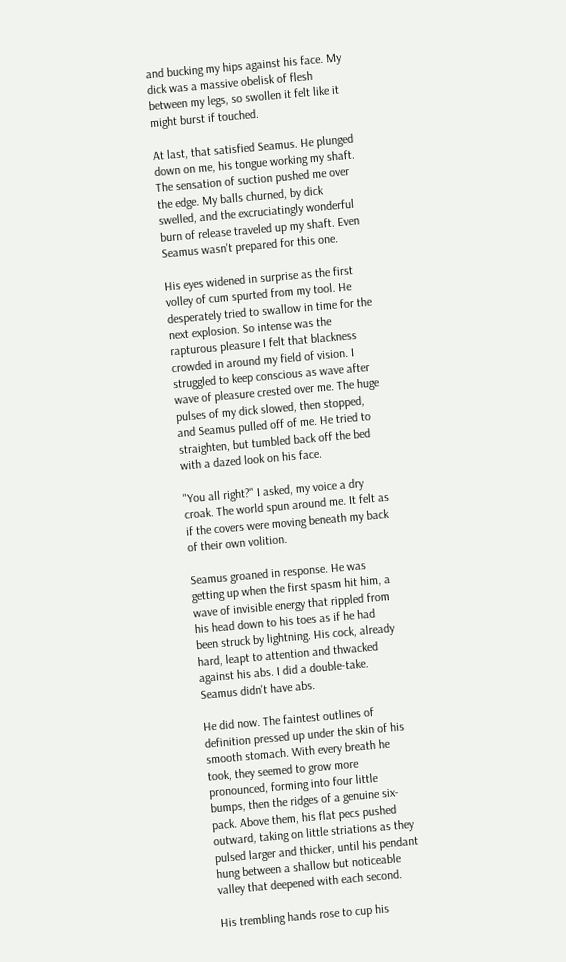and bucking my hips against his face. My dick was a massive obelisk of flesh between my legs, so swollen it felt like it might burst if touched.

At last, that satisfied Seamus. He plunged down on me, his tongue working my shaft. The sensation of suction pushed me over the edge. My balls churned, by dick swelled, and the excruciatingly wonderful burn of release traveled up my shaft. Even Seamus wasn't prepared for this one.

His eyes widened in surprise as the first volley of cum spurted from my tool. He desperately tried to swallow in time for the next explosion. So intense was the rapturous pleasure I felt that blackness crowded in around my field of vision. I struggled to keep conscious as wave after wave of pleasure crested over me. The huge pulses of my dick slowed, then stopped, and Seamus pulled off of me. He tried to straighten, but tumbled back off the bed with a dazed look on his face.

"You all right?" I asked, my voice a dry croak. The world spun around me. It felt as if the covers were moving beneath my back of their own volition.

Seamus groaned in response. He was getting up when the first spasm hit him, a wave of invisible energy that rippled from his head down to his toes as if he had been struck by lightning. His cock, already hard, leapt to attention and thwacked against his abs. I did a double-take. Seamus didn't have abs.

He did now. The faintest outlines of definition pressed up under the skin of his smooth stomach. With every breath he took, they seemed to grow more pronounced, forming into four little bumps, then the ridges of a genuine six-pack. Above them, his flat pecs pushed outward, taking on little striations as they pulsed larger and thicker, until his pendant hung between a shallow but noticeable valley that deepened with each second.

His trembling hands rose to cup his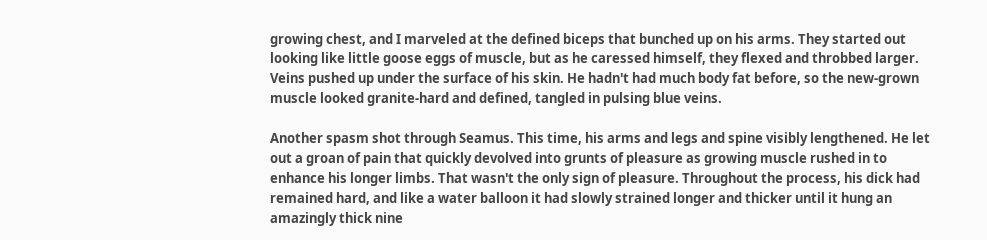growing chest, and I marveled at the defined biceps that bunched up on his arms. They started out looking like little goose eggs of muscle, but as he caressed himself, they flexed and throbbed larger. Veins pushed up under the surface of his skin. He hadn't had much body fat before, so the new-grown muscle looked granite-hard and defined, tangled in pulsing blue veins.

Another spasm shot through Seamus. This time, his arms and legs and spine visibly lengthened. He let out a groan of pain that quickly devolved into grunts of pleasure as growing muscle rushed in to enhance his longer limbs. That wasn't the only sign of pleasure. Throughout the process, his dick had remained hard, and like a water balloon it had slowly strained longer and thicker until it hung an amazingly thick nine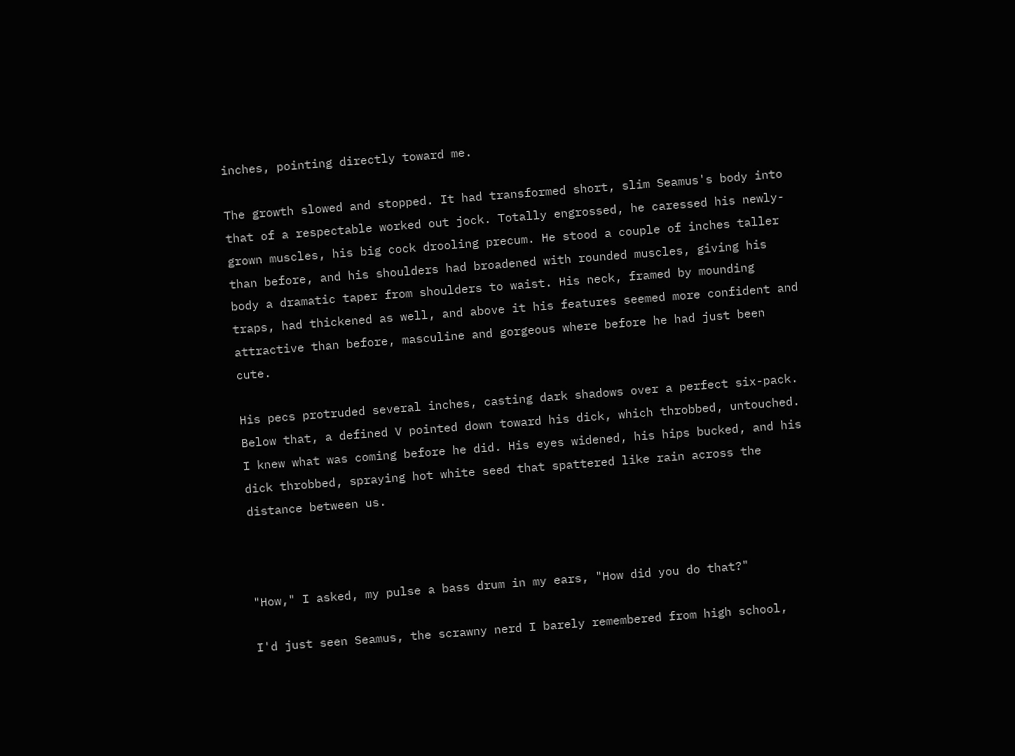inches, pointing directly toward me.

The growth slowed and stopped. It had transformed short, slim Seamus's body into that of a respectable worked out jock. Totally engrossed, he caressed his newly-grown muscles, his big cock drooling precum. He stood a couple of inches taller than before, and his shoulders had broadened with rounded muscles, giving his body a dramatic taper from shoulders to waist. His neck, framed by mounding traps, had thickened as well, and above it his features seemed more confident and attractive than before, masculine and gorgeous where before he had just been cute.

His pecs protruded several inches, casting dark shadows over a perfect six-pack. Below that, a defined V pointed down toward his dick, which throbbed, untouched. I knew what was coming before he did. His eyes widened, his hips bucked, and his dick throbbed, spraying hot white seed that spattered like rain across the distance between us.



"How," I asked, my pulse a bass drum in my ears, "How did you do that?"

I'd just seen Seamus, the scrawny nerd I barely remembered from high school,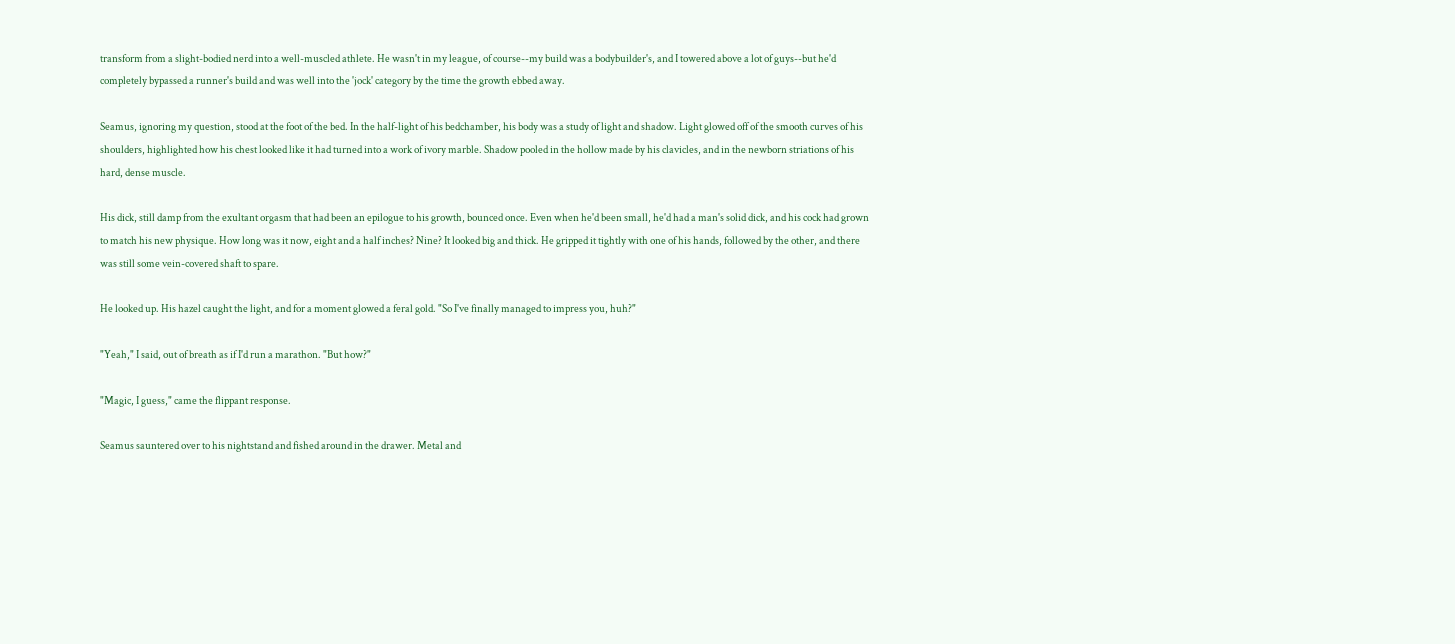transform from a slight-bodied nerd into a well-muscled athlete. He wasn't in my league, of course--my build was a bodybuilder's, and I towered above a lot of guys--but he'd completely bypassed a runner's build and was well into the 'jock' category by the time the growth ebbed away.

Seamus, ignoring my question, stood at the foot of the bed. In the half-light of his bedchamber, his body was a study of light and shadow. Light glowed off of the smooth curves of his shoulders, highlighted how his chest looked like it had turned into a work of ivory marble. Shadow pooled in the hollow made by his clavicles, and in the newborn striations of his hard, dense muscle.

His dick, still damp from the exultant orgasm that had been an epilogue to his growth, bounced once. Even when he'd been small, he'd had a man's solid dick, and his cock had grown to match his new physique. How long was it now, eight and a half inches? Nine? It looked big and thick. He gripped it tightly with one of his hands, followed by the other, and there was still some vein-covered shaft to spare.

He looked up. His hazel caught the light, and for a moment glowed a feral gold. "So I've finally managed to impress you, huh?"

"Yeah," I said, out of breath as if I'd run a marathon. "But how?"

"Magic, I guess," came the flippant response.

Seamus sauntered over to his nightstand and fished around in the drawer. Metal and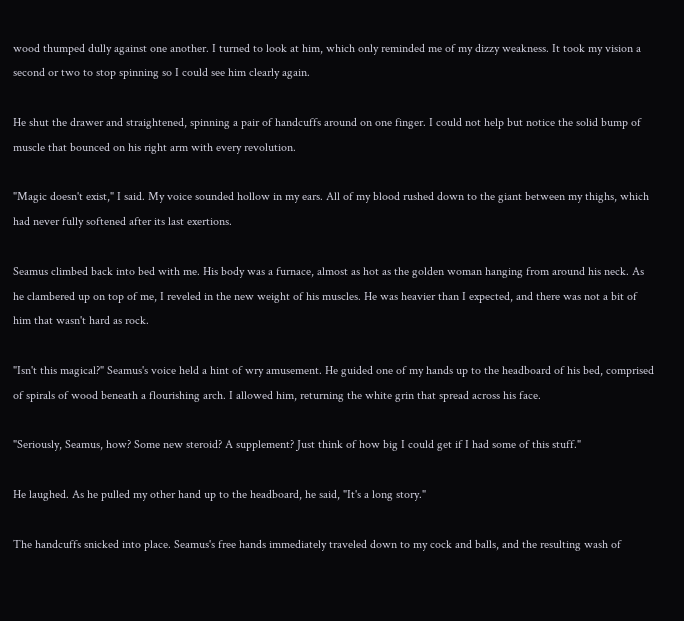wood thumped dully against one another. I turned to look at him, which only reminded me of my dizzy weakness. It took my vision a second or two to stop spinning so I could see him clearly again.

He shut the drawer and straightened, spinning a pair of handcuffs around on one finger. I could not help but notice the solid bump of muscle that bounced on his right arm with every revolution.

"Magic doesn't exist," I said. My voice sounded hollow in my ears. All of my blood rushed down to the giant between my thighs, which had never fully softened after its last exertions.

Seamus climbed back into bed with me. His body was a furnace, almost as hot as the golden woman hanging from around his neck. As he clambered up on top of me, I reveled in the new weight of his muscles. He was heavier than I expected, and there was not a bit of him that wasn't hard as rock.

"Isn't this magical?" Seamus's voice held a hint of wry amusement. He guided one of my hands up to the headboard of his bed, comprised of spirals of wood beneath a flourishing arch. I allowed him, returning the white grin that spread across his face.

"Seriously, Seamus, how? Some new steroid? A supplement? Just think of how big I could get if I had some of this stuff."

He laughed. As he pulled my other hand up to the headboard, he said, "It's a long story."

The handcuffs snicked into place. Seamus's free hands immediately traveled down to my cock and balls, and the resulting wash of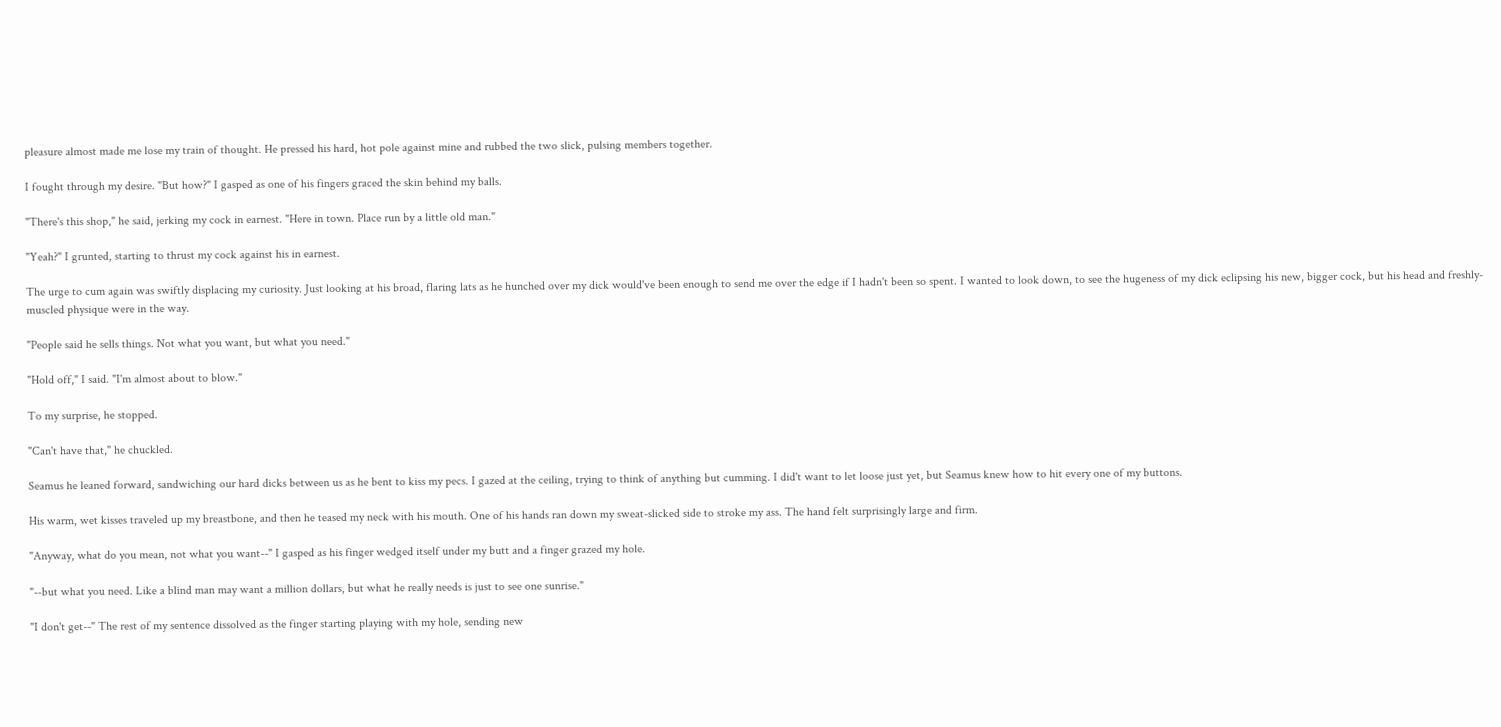pleasure almost made me lose my train of thought. He pressed his hard, hot pole against mine and rubbed the two slick, pulsing members together.

I fought through my desire. "But how?" I gasped as one of his fingers graced the skin behind my balls.

"There's this shop," he said, jerking my cock in earnest. "Here in town. Place run by a little old man."

"Yeah?" I grunted, starting to thrust my cock against his in earnest.

The urge to cum again was swiftly displacing my curiosity. Just looking at his broad, flaring lats as he hunched over my dick would've been enough to send me over the edge if I hadn't been so spent. I wanted to look down, to see the hugeness of my dick eclipsing his new, bigger cock, but his head and freshly-muscled physique were in the way.

"People said he sells things. Not what you want, but what you need."

"Hold off," I said. "I'm almost about to blow."

To my surprise, he stopped.

"Can't have that," he chuckled.

Seamus he leaned forward, sandwiching our hard dicks between us as he bent to kiss my pecs. I gazed at the ceiling, trying to think of anything but cumming. I did't want to let loose just yet, but Seamus knew how to hit every one of my buttons.

His warm, wet kisses traveled up my breastbone, and then he teased my neck with his mouth. One of his hands ran down my sweat-slicked side to stroke my ass. The hand felt surprisingly large and firm.

"Anyway, what do you mean, not what you want--" I gasped as his finger wedged itself under my butt and a finger grazed my hole.

"--but what you need. Like a blind man may want a million dollars, but what he really needs is just to see one sunrise."

"I don't get--" The rest of my sentence dissolved as the finger starting playing with my hole, sending new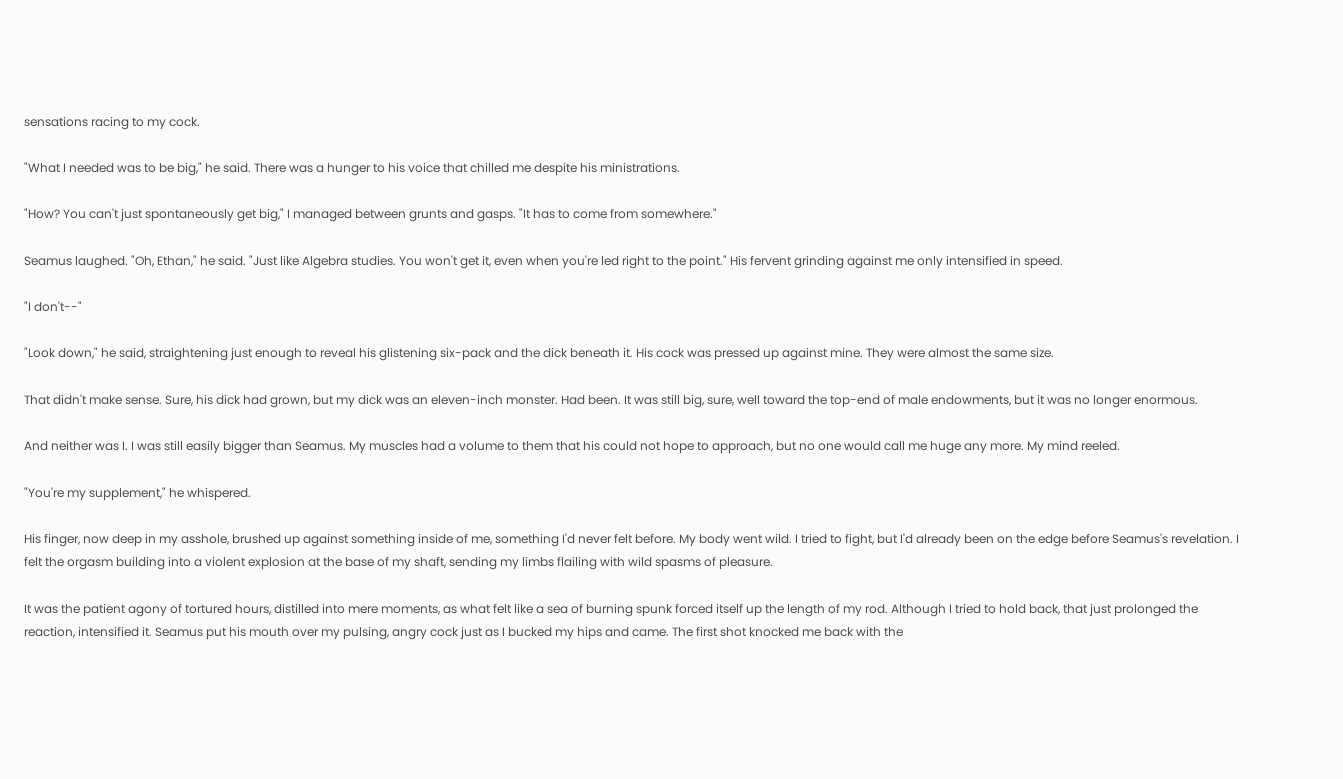sensations racing to my cock.

"What I needed was to be big," he said. There was a hunger to his voice that chilled me despite his ministrations.

"How? You can't just spontaneously get big," I managed between grunts and gasps. "It has to come from somewhere."

Seamus laughed. "Oh, Ethan," he said. "Just like Algebra studies. You won't get it, even when you're led right to the point." His fervent grinding against me only intensified in speed.

"I don't--"

"Look down," he said, straightening just enough to reveal his glistening six-pack and the dick beneath it. His cock was pressed up against mine. They were almost the same size.

That didn't make sense. Sure, his dick had grown, but my dick was an eleven-inch monster. Had been. It was still big, sure, well toward the top-end of male endowments, but it was no longer enormous.

And neither was I. I was still easily bigger than Seamus. My muscles had a volume to them that his could not hope to approach, but no one would call me huge any more. My mind reeled.

"You're my supplement," he whispered.

His finger, now deep in my asshole, brushed up against something inside of me, something I'd never felt before. My body went wild. I tried to fight, but I'd already been on the edge before Seamus's revelation. I felt the orgasm building into a violent explosion at the base of my shaft, sending my limbs flailing with wild spasms of pleasure.

It was the patient agony of tortured hours, distilled into mere moments, as what felt like a sea of burning spunk forced itself up the length of my rod. Although I tried to hold back, that just prolonged the reaction, intensified it. Seamus put his mouth over my pulsing, angry cock just as I bucked my hips and came. The first shot knocked me back with the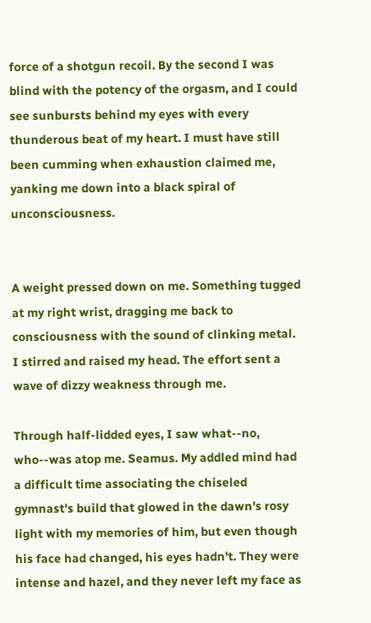force of a shotgun recoil. By the second I was blind with the potency of the orgasm, and I could see sunbursts behind my eyes with every thunderous beat of my heart. I must have still been cumming when exhaustion claimed me, yanking me down into a black spiral of unconsciousness.


A weight pressed down on me. Something tugged at my right wrist, dragging me back to consciousness with the sound of clinking metal. I stirred and raised my head. The effort sent a wave of dizzy weakness through me.

Through half-lidded eyes, I saw what--no, who--was atop me. Seamus. My addled mind had a difficult time associating the chiseled gymnast's build that glowed in the dawn's rosy light with my memories of him, but even though his face had changed, his eyes hadn't. They were intense and hazel, and they never left my face as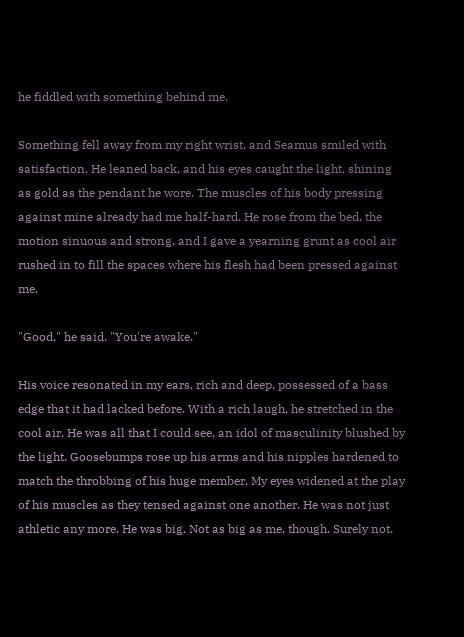he fiddled with something behind me.

Something fell away from my right wrist, and Seamus smiled with satisfaction. He leaned back, and his eyes caught the light, shining as gold as the pendant he wore. The muscles of his body pressing against mine already had me half-hard. He rose from the bed, the motion sinuous and strong, and I gave a yearning grunt as cool air rushed in to fill the spaces where his flesh had been pressed against me.

"Good," he said. "You're awake."

His voice resonated in my ears, rich and deep, possessed of a bass edge that it had lacked before. With a rich laugh, he stretched in the cool air. He was all that I could see, an idol of masculinity blushed by the light. Goosebumps rose up his arms and his nipples hardened to match the throbbing of his huge member. My eyes widened at the play of his muscles as they tensed against one another. He was not just athletic any more. He was big. Not as big as me, though. Surely not.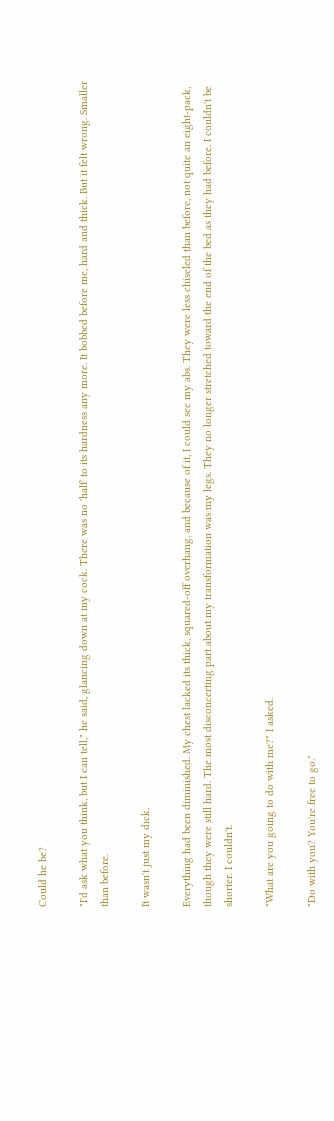Could he be?

"I'd ask what you think, but I can tell," he said, glancing down at my cock. There was no 'half' to its hardness any more. It bobbed before me, hard and thick. But it felt wrong. Smaller than before.

It wasn't just my dick.

Everything had been diminished. My chest lacked its thick, squared-off overhang, and because of it, I could see my abs. They were less chiseled than before, not quite an eight-pack, though they were still hard. The most disconcerting part about my transformation was my legs. They no longer stretched toward the end of the bed as they had before. I couldn't be shorter. I couldn't.

"What are you going to do with me?" I asked.

"Do with you? You're free to go."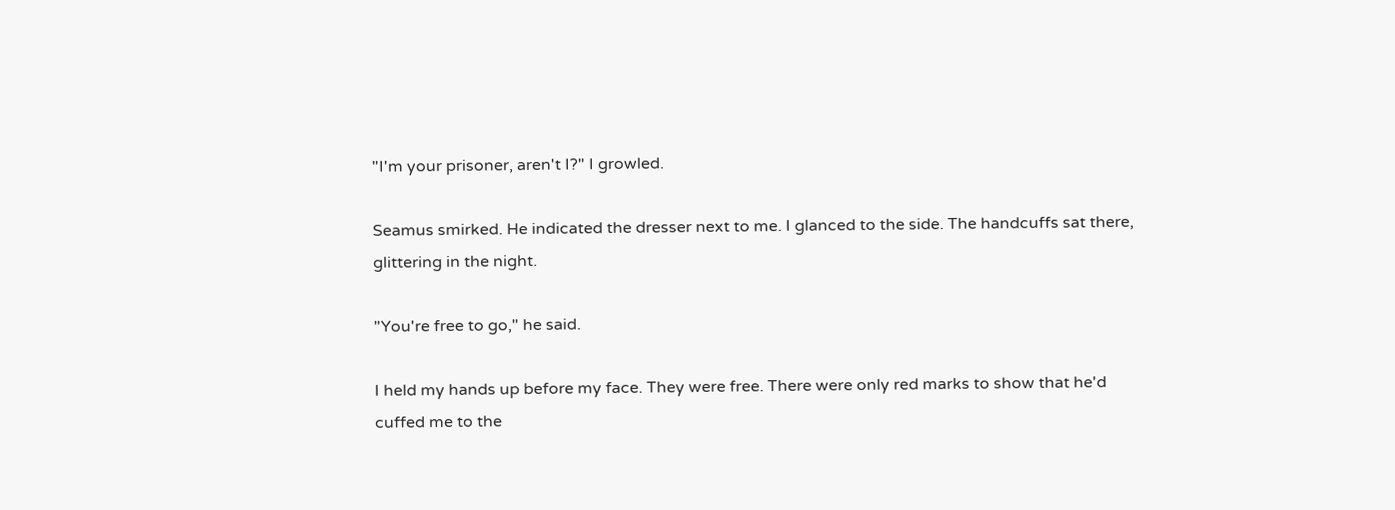"I'm your prisoner, aren't I?" I growled.

Seamus smirked. He indicated the dresser next to me. I glanced to the side. The handcuffs sat there, glittering in the night.

"You're free to go," he said.

I held my hands up before my face. They were free. There were only red marks to show that he'd cuffed me to the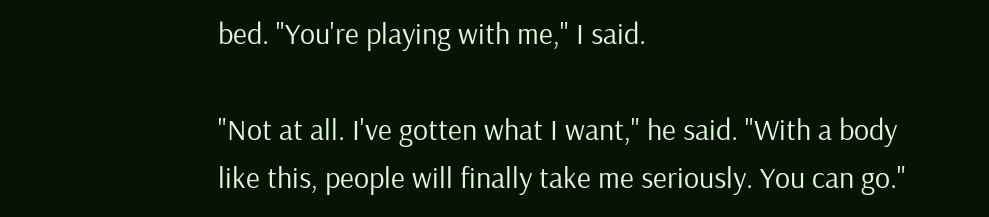bed. "You're playing with me," I said.

"Not at all. I've gotten what I want," he said. "With a body like this, people will finally take me seriously. You can go."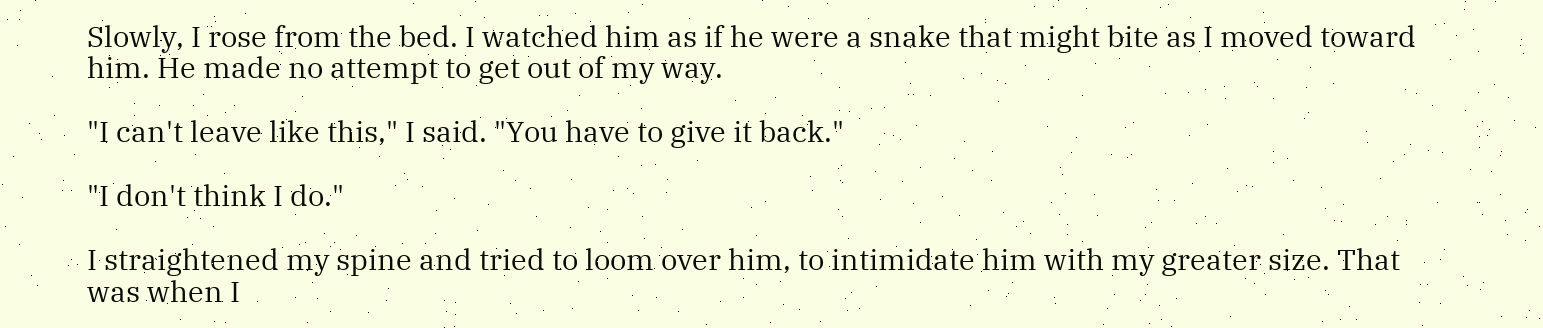Slowly, I rose from the bed. I watched him as if he were a snake that might bite as I moved toward him. He made no attempt to get out of my way.

"I can't leave like this," I said. "You have to give it back."

"I don't think I do."

I straightened my spine and tried to loom over him, to intimidate him with my greater size. That was when I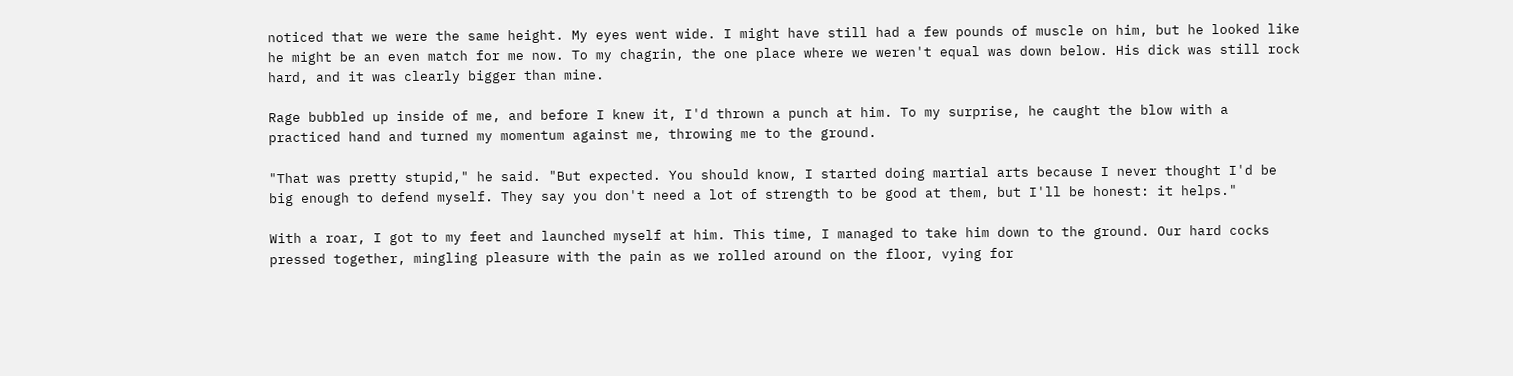noticed that we were the same height. My eyes went wide. I might have still had a few pounds of muscle on him, but he looked like he might be an even match for me now. To my chagrin, the one place where we weren't equal was down below. His dick was still rock hard, and it was clearly bigger than mine.

Rage bubbled up inside of me, and before I knew it, I'd thrown a punch at him. To my surprise, he caught the blow with a practiced hand and turned my momentum against me, throwing me to the ground.

"That was pretty stupid," he said. "But expected. You should know, I started doing martial arts because I never thought I'd be big enough to defend myself. They say you don't need a lot of strength to be good at them, but I'll be honest: it helps."

With a roar, I got to my feet and launched myself at him. This time, I managed to take him down to the ground. Our hard cocks pressed together, mingling pleasure with the pain as we rolled around on the floor, vying for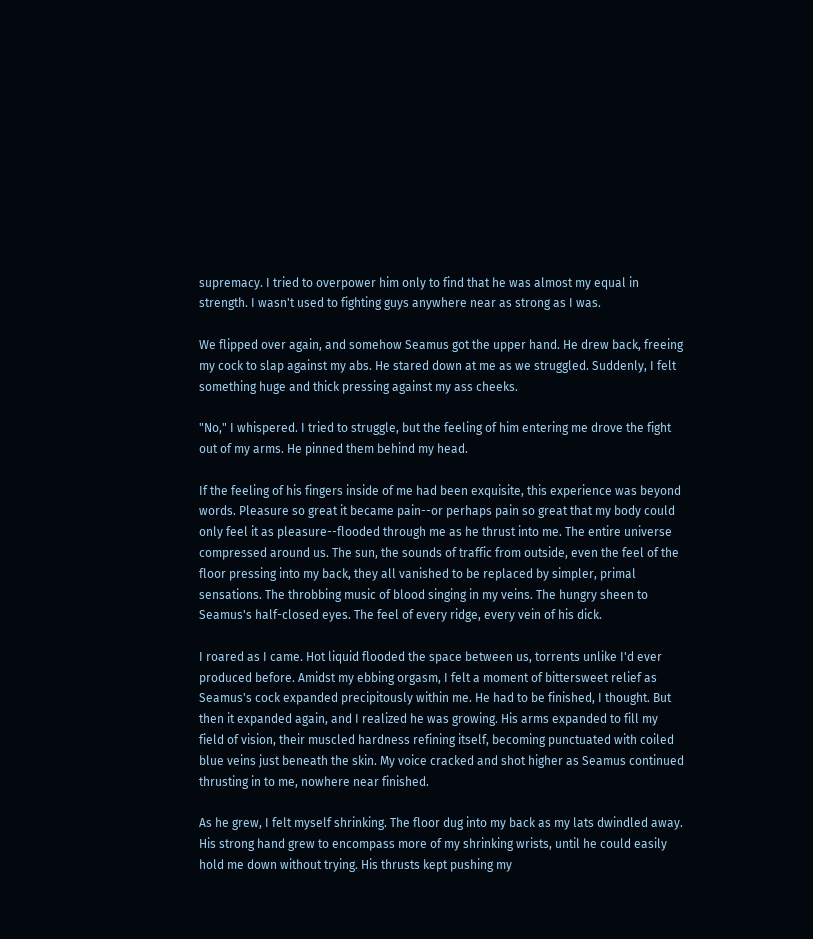supremacy. I tried to overpower him only to find that he was almost my equal in strength. I wasn't used to fighting guys anywhere near as strong as I was.

We flipped over again, and somehow Seamus got the upper hand. He drew back, freeing my cock to slap against my abs. He stared down at me as we struggled. Suddenly, I felt something huge and thick pressing against my ass cheeks.

"No," I whispered. I tried to struggle, but the feeling of him entering me drove the fight out of my arms. He pinned them behind my head.

If the feeling of his fingers inside of me had been exquisite, this experience was beyond words. Pleasure so great it became pain--or perhaps pain so great that my body could only feel it as pleasure--flooded through me as he thrust into me. The entire universe compressed around us. The sun, the sounds of traffic from outside, even the feel of the floor pressing into my back, they all vanished to be replaced by simpler, primal sensations. The throbbing music of blood singing in my veins. The hungry sheen to Seamus's half-closed eyes. The feel of every ridge, every vein of his dick.

I roared as I came. Hot liquid flooded the space between us, torrents unlike I'd ever produced before. Amidst my ebbing orgasm, I felt a moment of bittersweet relief as Seamus's cock expanded precipitously within me. He had to be finished, I thought. But then it expanded again, and I realized he was growing. His arms expanded to fill my field of vision, their muscled hardness refining itself, becoming punctuated with coiled blue veins just beneath the skin. My voice cracked and shot higher as Seamus continued thrusting in to me, nowhere near finished.

As he grew, I felt myself shrinking. The floor dug into my back as my lats dwindled away. His strong hand grew to encompass more of my shrinking wrists, until he could easily hold me down without trying. His thrusts kept pushing my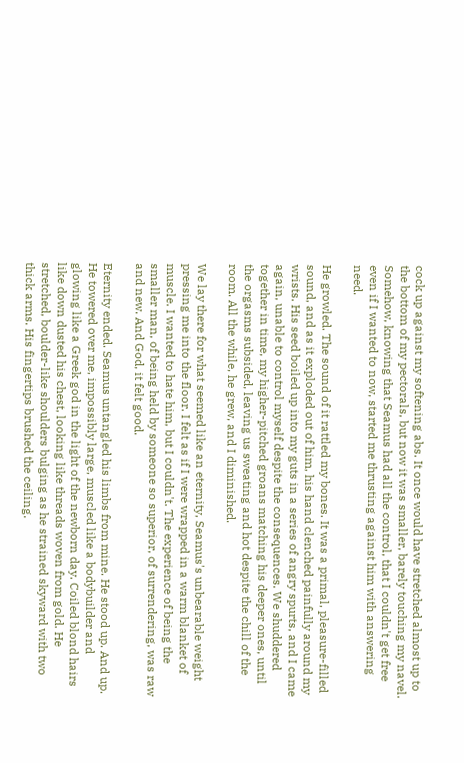cock up against my softening abs. It once would have stretched almost up to the bottom of my pectorals, but now it was smaller, barely touching my navel. Somehow, knowing that Seamus had all the control, that I couldn't get free even if I wanted to now, started me thrusting against him with answering need.

He growled. The sound of it rattled my bones. It was a primal, pleasure-filled sound, and as it exploded out of him, his hand clenched painfully around my wrists. His seed boiled up into my guts in a series of angry spurts, and I came again, unable to control myself despite the consequences. We shuddered together in time, my higher-pitched groans matching his deeper ones, until the orgasms subsided, leaving us sweating and hot despite the chill of the room. All the while, he grew, and I diminished.

We lay there for what seemed like an eternity, Seamus's unbearable weight pressing me into the floor. I felt as if I were wrapped in a warm blanket of muscle. I wanted to hate him, but I couldn't. The experience of being the smaller man, of being held by someone so superior, of surrendering, was raw and new. And God, it felt good.

Eternity ended. Seamus untangled his limbs from mine. He stood up. And up. He towered over me, impossibly large, muscled like a bodybuilder and glowing like a Greek god in the light of the newborn day. Coiled blond hairs like down dusted his chest, looking like threads woven from gold. He stretched, boulder-like shoulders bulging as he strained skyward with two thick arms. His fingertips brushed the ceiling.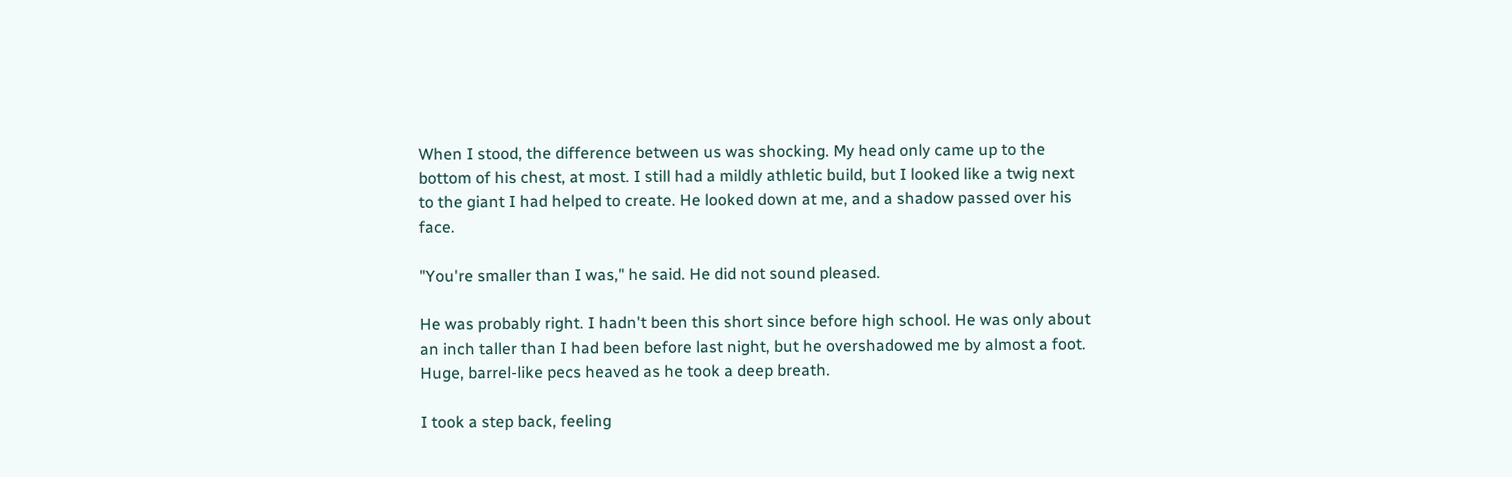When I stood, the difference between us was shocking. My head only came up to the bottom of his chest, at most. I still had a mildly athletic build, but I looked like a twig next to the giant I had helped to create. He looked down at me, and a shadow passed over his face.

"You're smaller than I was," he said. He did not sound pleased.

He was probably right. I hadn't been this short since before high school. He was only about an inch taller than I had been before last night, but he overshadowed me by almost a foot. Huge, barrel-like pecs heaved as he took a deep breath.

I took a step back, feeling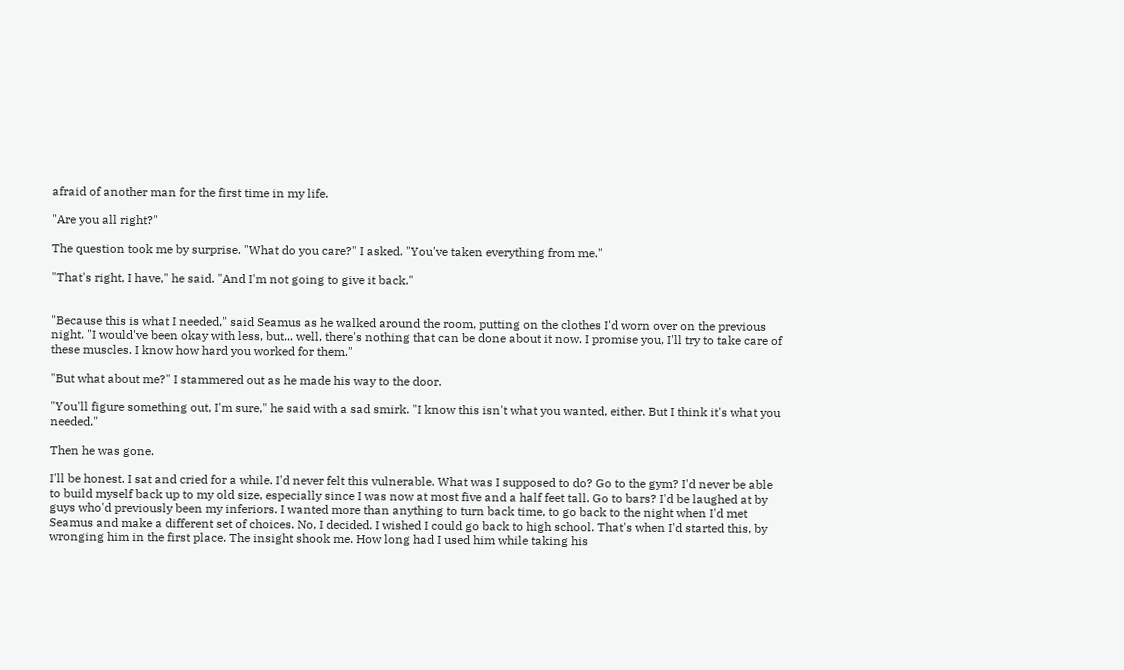afraid of another man for the first time in my life.

"Are you all right?"

The question took me by surprise. "What do you care?" I asked. "You've taken everything from me."

"That's right, I have," he said. "And I'm not going to give it back."


"Because this is what I needed," said Seamus as he walked around the room, putting on the clothes I'd worn over on the previous night. "I would've been okay with less, but... well, there's nothing that can be done about it now. I promise you, I'll try to take care of these muscles. I know how hard you worked for them."

"But what about me?" I stammered out as he made his way to the door.

"You'll figure something out, I'm sure," he said with a sad smirk. "I know this isn't what you wanted, either. But I think it's what you needed."

Then he was gone.

I'll be honest. I sat and cried for a while. I'd never felt this vulnerable. What was I supposed to do? Go to the gym? I'd never be able to build myself back up to my old size, especially since I was now at most five and a half feet tall. Go to bars? I'd be laughed at by guys who'd previously been my inferiors. I wanted more than anything to turn back time, to go back to the night when I'd met Seamus and make a different set of choices. No, I decided. I wished I could go back to high school. That's when I'd started this, by wronging him in the first place. The insight shook me. How long had I used him while taking his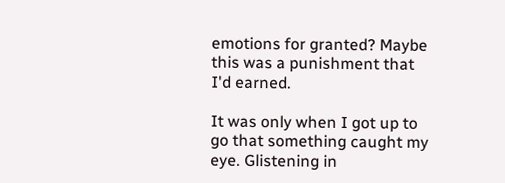emotions for granted? Maybe this was a punishment that I'd earned.

It was only when I got up to go that something caught my eye. Glistening in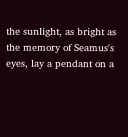the sunlight, as bright as the memory of Seamus's eyes, lay a pendant on a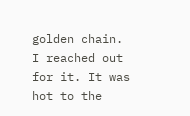golden chain. I reached out for it. It was hot to the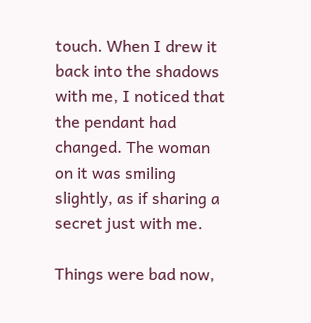touch. When I drew it back into the shadows with me, I noticed that the pendant had changed. The woman on it was smiling slightly, as if sharing a secret just with me.

Things were bad now,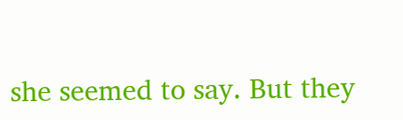she seemed to say. But they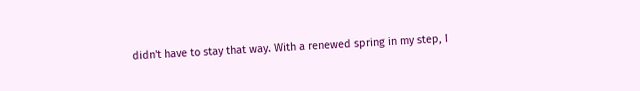didn't have to stay that way. With a renewed spring in my step, I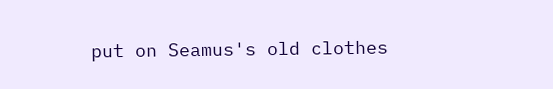put on Seamus's old clothes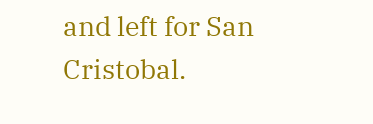and left for San Cristobal.